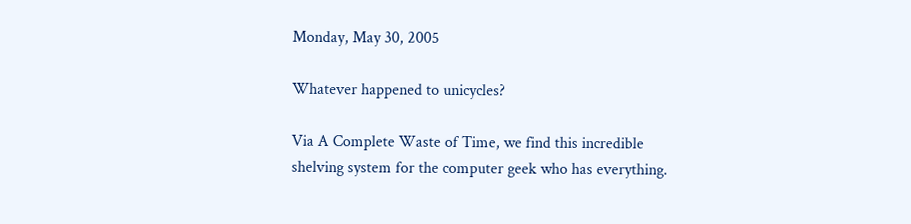Monday, May 30, 2005

Whatever happened to unicycles?

Via A Complete Waste of Time, we find this incredible shelving system for the computer geek who has everything.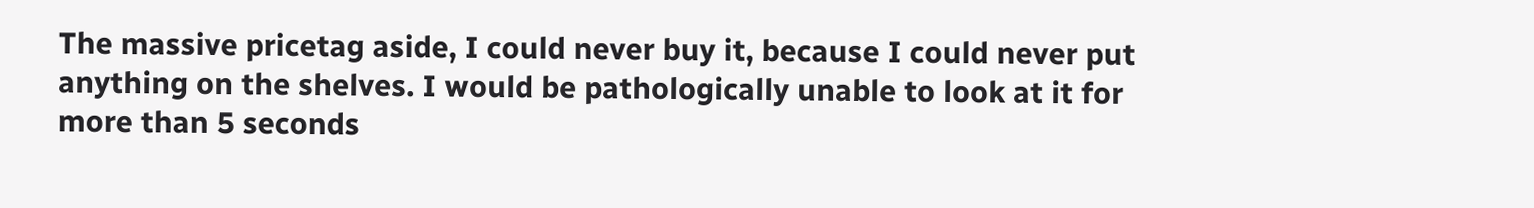The massive pricetag aside, I could never buy it, because I could never put anything on the shelves. I would be pathologically unable to look at it for more than 5 seconds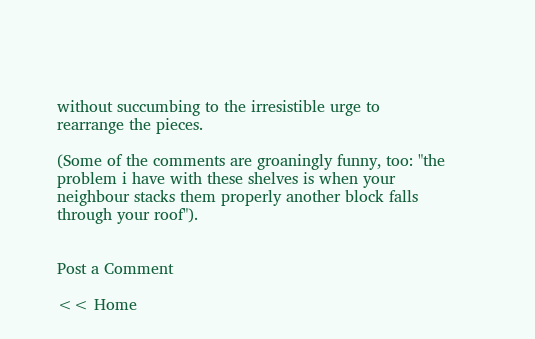without succumbing to the irresistible urge to rearrange the pieces.

(Some of the comments are groaningly funny, too: "the problem i have with these shelves is when your neighbour stacks them properly another block falls through your roof").


Post a Comment

<< Home